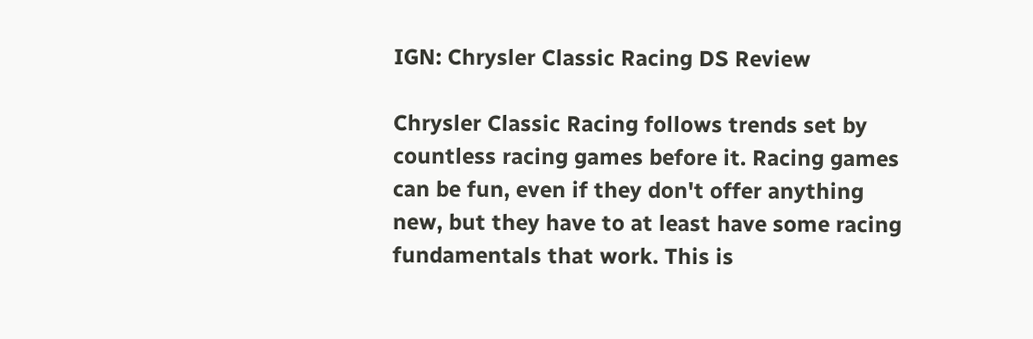IGN: Chrysler Classic Racing DS Review

Chrysler Classic Racing follows trends set by countless racing games before it. Racing games can be fun, even if they don't offer anything new, but they have to at least have some racing fundamentals that work. This is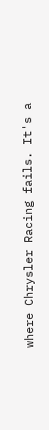where Chrysler Racing fails. It's a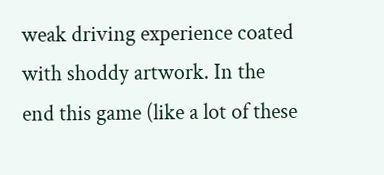weak driving experience coated with shoddy artwork. In the end this game (like a lot of these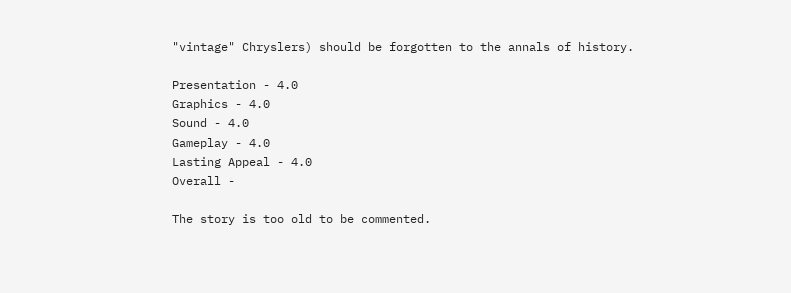"vintage" Chryslers) should be forgotten to the annals of history.

Presentation - 4.0
Graphics - 4.0
Sound - 4.0
Gameplay - 4.0
Lasting Appeal - 4.0
Overall -

The story is too old to be commented.